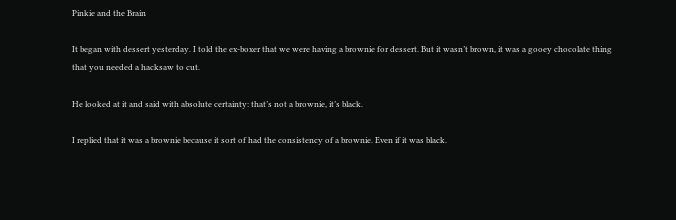Pinkie and the Brain

It began with dessert yesterday. I told the ex-boxer that we were having a brownie for dessert. But it wasn’t brown, it was a gooey chocolate thing that you needed a hacksaw to cut.

He looked at it and said with absolute certainty: that’s not a brownie, it’s black.

I replied that it was a brownie because it sort of had the consistency of a brownie. Even if it was black.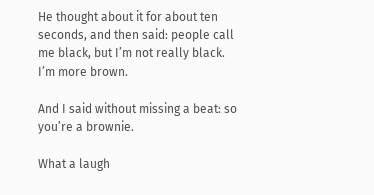He thought about it for about ten seconds, and then said: people call me black, but I’m not really black. I’m more brown.

And I said without missing a beat: so you’re a brownie.

What a laugh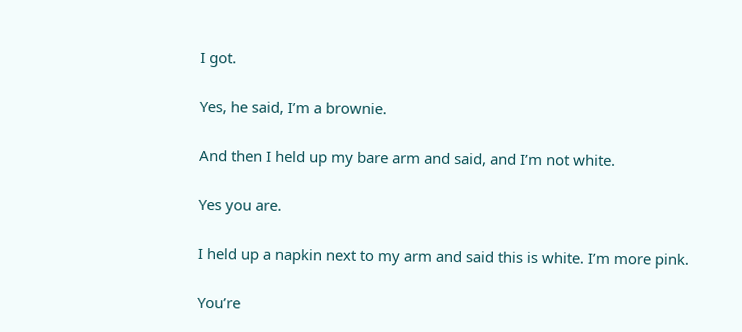I got.

Yes, he said, I’m a brownie.

And then I held up my bare arm and said, and I’m not white.

Yes you are.

I held up a napkin next to my arm and said this is white. I’m more pink.

You’re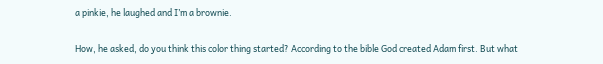a pinkie, he laughed and I’m a brownie.

How, he asked, do you think this color thing started? According to the bible God created Adam first. But what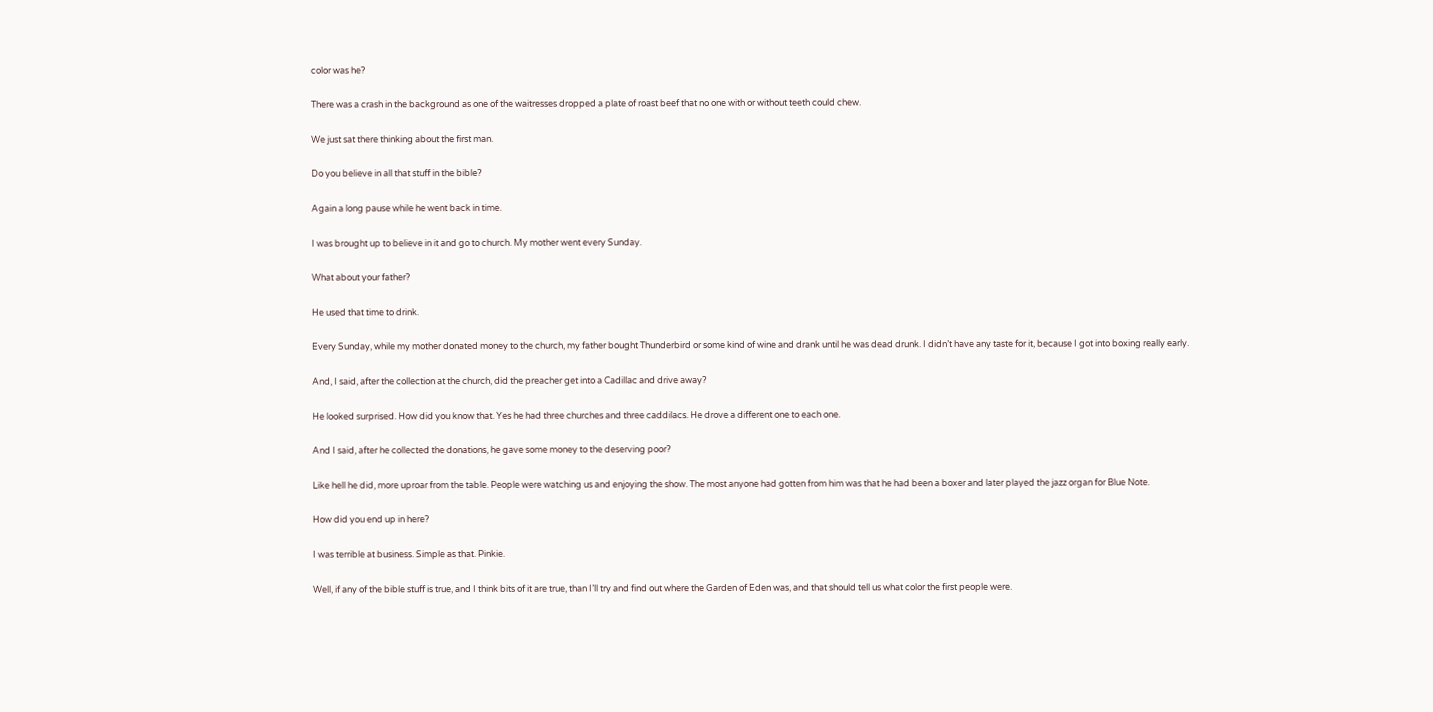color was he?

There was a crash in the background as one of the waitresses dropped a plate of roast beef that no one with or without teeth could chew.

We just sat there thinking about the first man.

Do you believe in all that stuff in the bible?

Again a long pause while he went back in time.

I was brought up to believe in it and go to church. My mother went every Sunday.

What about your father?

He used that time to drink.

Every Sunday, while my mother donated money to the church, my father bought Thunderbird or some kind of wine and drank until he was dead drunk. I didn’t have any taste for it, because I got into boxing really early.

And, I said, after the collection at the church, did the preacher get into a Cadillac and drive away?

He looked surprised. How did you know that. Yes he had three churches and three caddilacs. He drove a different one to each one.

And I said, after he collected the donations, he gave some money to the deserving poor?

Like hell he did, more uproar from the table. People were watching us and enjoying the show. The most anyone had gotten from him was that he had been a boxer and later played the jazz organ for Blue Note.

How did you end up in here?

I was terrible at business. Simple as that. Pinkie.

Well, if any of the bible stuff is true, and I think bits of it are true, than I’ll try and find out where the Garden of Eden was, and that should tell us what color the first people were.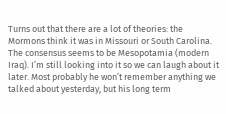Turns out that there are a lot of theories: the Mormons think it was in Missouri or South Carolina. The consensus seems to be Mesopotamia (modern Iraq). I’m still looking into it so we can laugh about it later. Most probably he won’t remember anything we talked about yesterday, but his long term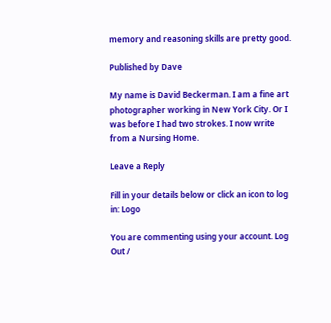memory and reasoning skills are pretty good.

Published by Dave

My name is David Beckerman. I am a fine art photographer working in New York City. Or I was before I had two strokes. I now write from a Nursing Home.

Leave a Reply

Fill in your details below or click an icon to log in: Logo

You are commenting using your account. Log Out /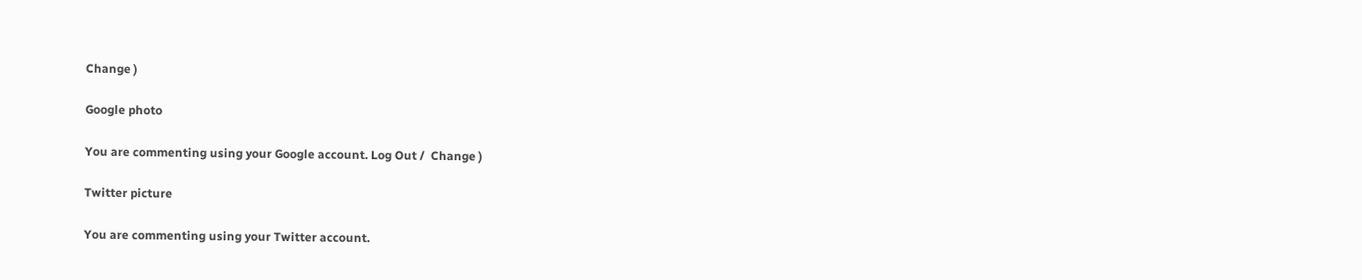Change )

Google photo

You are commenting using your Google account. Log Out /  Change )

Twitter picture

You are commenting using your Twitter account.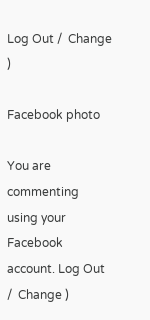Log Out /  Change )

Facebook photo

You are commenting using your Facebook account. Log Out /  Change )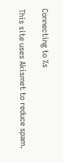Connecting to %s

This site uses Akismet to reduce spam.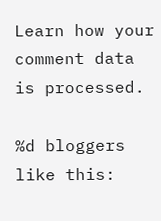Learn how your comment data is processed.

%d bloggers like this: